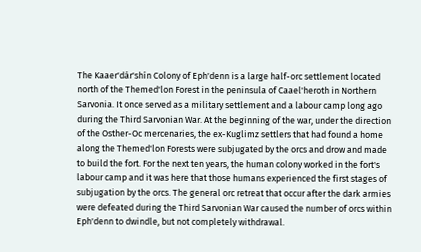The Kaaer'dár'shín Colony of Eph'denn is a large half-orc settlement located north of the Themed'lon Forest in the peninsula of Caael'heroth in Northern Sarvonia. It once served as a military settlement and a labour camp long ago during the Third Sarvonian War. At the beginning of the war, under the direction of the Osther-Oc mercenaries, the ex-Kuglimz settlers that had found a home along the Themed'lon Forests were subjugated by the orcs and drow and made to build the fort. For the next ten years, the human colony worked in the fort's labour camp and it was here that those humans experienced the first stages of subjugation by the orcs. The general orc retreat that occur after the dark armies were defeated during the Third Sarvonian War caused the number of orcs within Eph'denn to dwindle, but not completely withdrawal.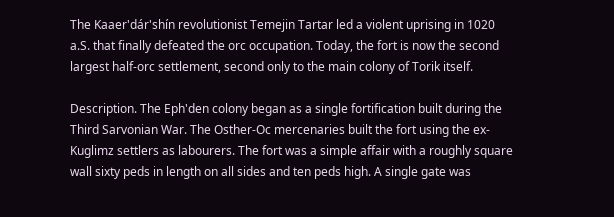The Kaaer'dár'shín revolutionist Temejin Tartar led a violent uprising in 1020 a.S. that finally defeated the orc occupation. Today, the fort is now the second largest half-orc settlement, second only to the main colony of Torik itself.

Description. The Eph'den colony began as a single fortification built during the Third Sarvonian War. The Osther-Oc mercenaries built the fort using the ex-Kuglimz settlers as labourers. The fort was a simple affair with a roughly square wall sixty peds in length on all sides and ten peds high. A single gate was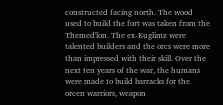constructed facing north. The wood used to build the fort was taken from the Themed'lon. The ex-Kuglimz were talented builders and the orcs were more than impressed with their skill. Over the next ten years of the war, the humans were made to build barracks for the orcen warriors, weapon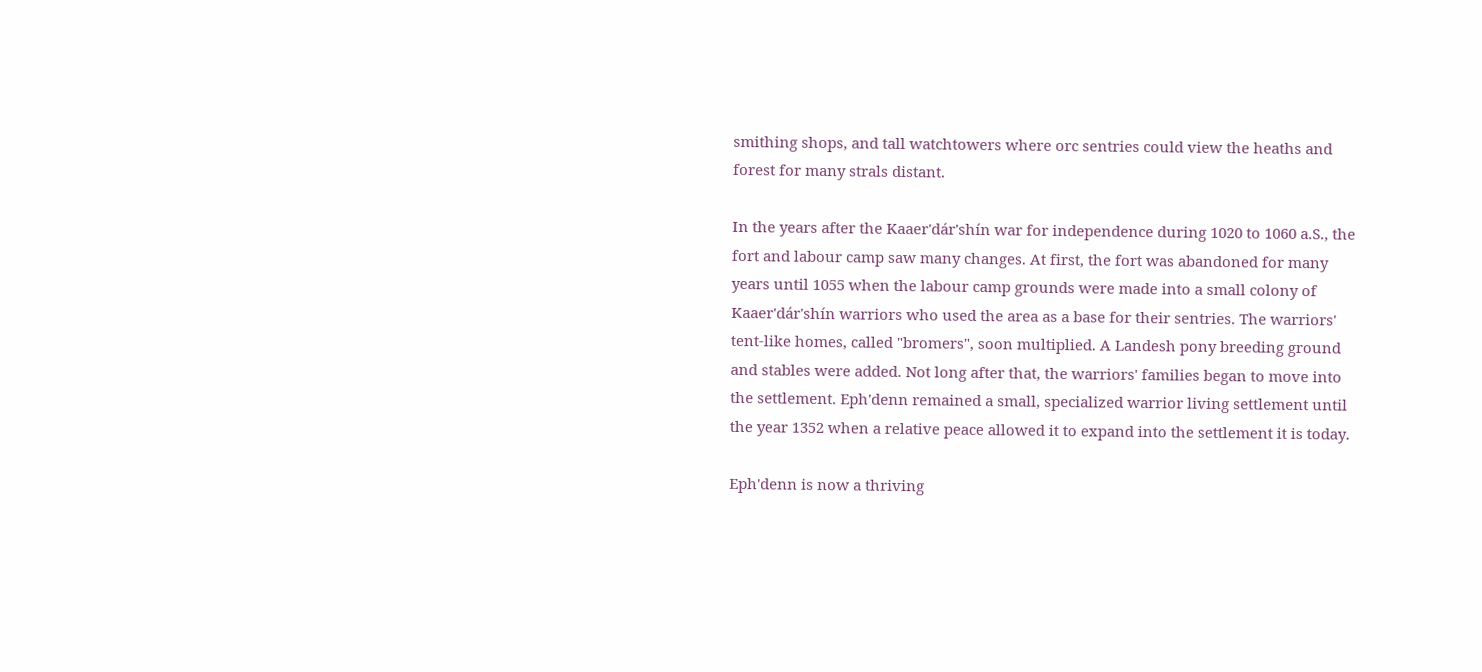smithing shops, and tall watchtowers where orc sentries could view the heaths and forest for many strals distant.

In the years after the Kaaer'dár'shín war for independence during 1020 to 1060 a.S., the fort and labour camp saw many changes. At first, the fort was abandoned for many years until 1055 when the labour camp grounds were made into a small colony of Kaaer'dár'shín warriors who used the area as a base for their sentries. The warriors' tent-like homes, called "bromers", soon multiplied. A Landesh pony breeding ground and stables were added. Not long after that, the warriors' families began to move into the settlement. Eph'denn remained a small, specialized warrior living settlement until the year 1352 when a relative peace allowed it to expand into the settlement it is today.

Eph'denn is now a thriving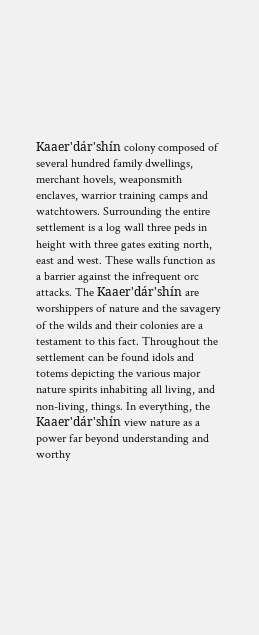Kaaer'dár'shín colony composed of several hundred family dwellings, merchant hovels, weaponsmith enclaves, warrior training camps and watchtowers. Surrounding the entire settlement is a log wall three peds in height with three gates exiting north, east and west. These walls function as a barrier against the infrequent orc attacks. The Kaaer'dár'shín are worshippers of nature and the savagery of the wilds and their colonies are a testament to this fact. Throughout the settlement can be found idols and totems depicting the various major nature spirits inhabiting all living, and non-living, things. In everything, the Kaaer'dár'shín view nature as a power far beyond understanding and worthy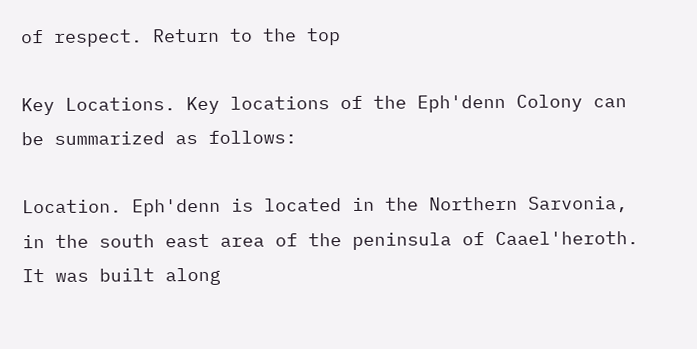of respect. Return to the top

Key Locations. Key locations of the Eph'denn Colony can be summarized as follows:

Location. Eph'denn is located in the Northern Sarvonia, in the south east area of the peninsula of Caael'heroth. It was built along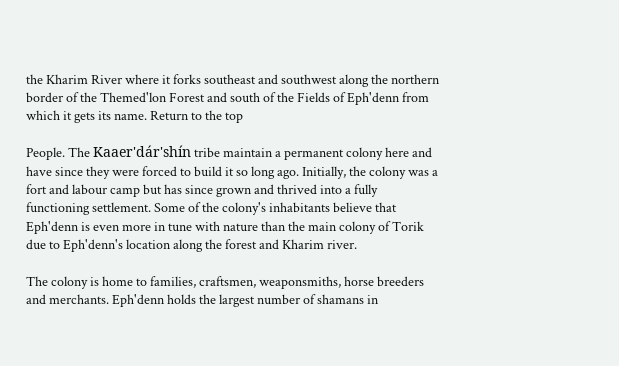the Kharim River where it forks southeast and southwest along the northern border of the Themed'lon Forest and south of the Fields of Eph'denn from which it gets its name. Return to the top

People. The Kaaer'dár'shín tribe maintain a permanent colony here and have since they were forced to build it so long ago. Initially, the colony was a fort and labour camp but has since grown and thrived into a fully functioning settlement. Some of the colony's inhabitants believe that Eph'denn is even more in tune with nature than the main colony of Torik due to Eph'denn's location along the forest and Kharim river.

The colony is home to families, craftsmen, weaponsmiths, horse breeders and merchants. Eph'denn holds the largest number of shamans in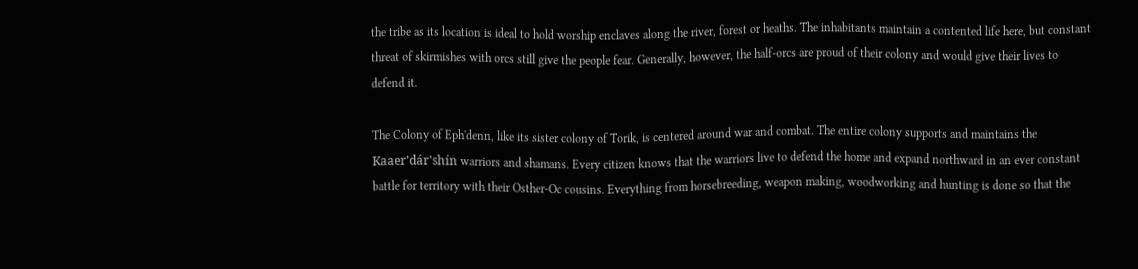the tribe as its location is ideal to hold worship enclaves along the river, forest or heaths. The inhabitants maintain a contented life here, but constant threat of skirmishes with orcs still give the people fear. Generally, however, the half-orcs are proud of their colony and would give their lives to defend it.

The Colony of Eph'denn, like its sister colony of Torik, is centered around war and combat. The entire colony supports and maintains the Kaaer'dár'shín warriors and shamans. Every citizen knows that the warriors live to defend the home and expand northward in an ever constant battle for territory with their Osther-Oc cousins. Everything from horsebreeding, weapon making, woodworking and hunting is done so that the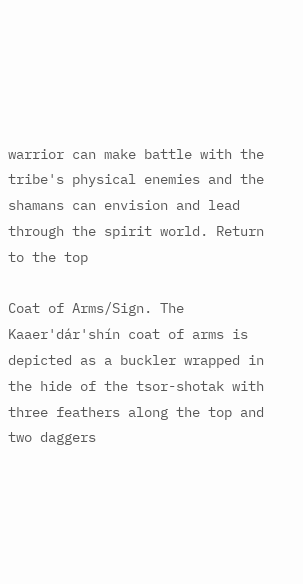warrior can make battle with the tribe's physical enemies and the shamans can envision and lead through the spirit world. Return to the top

Coat of Arms/Sign. The Kaaer'dár'shín coat of arms is depicted as a buckler wrapped in the hide of the tsor-shotak with three feathers along the top and two daggers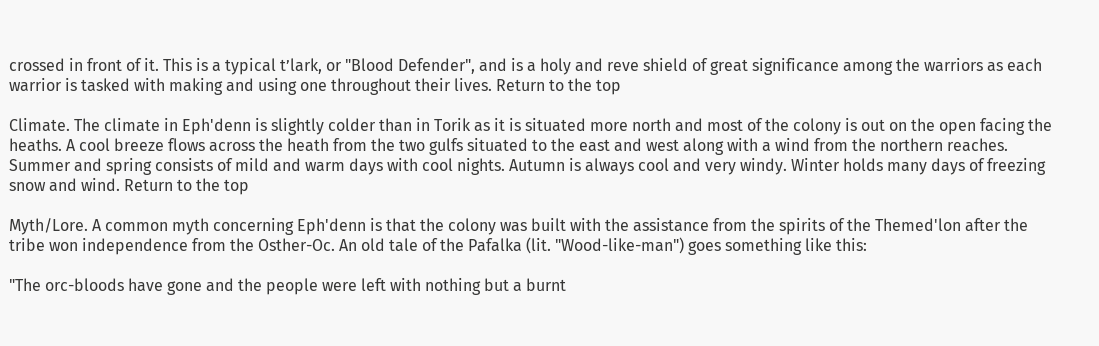crossed in front of it. This is a typical t’lark, or "Blood Defender", and is a holy and reve shield of great significance among the warriors as each warrior is tasked with making and using one throughout their lives. Return to the top

Climate. The climate in Eph'denn is slightly colder than in Torik as it is situated more north and most of the colony is out on the open facing the heaths. A cool breeze flows across the heath from the two gulfs situated to the east and west along with a wind from the northern reaches. Summer and spring consists of mild and warm days with cool nights. Autumn is always cool and very windy. Winter holds many days of freezing snow and wind. Return to the top

Myth/Lore. A common myth concerning Eph'denn is that the colony was built with the assistance from the spirits of the Themed'lon after the tribe won independence from the Osther-Oc. An old tale of the Pafalka (lit. "Wood-like-man") goes something like this:

"The orc-bloods have gone and the people were left with nothing but a burnt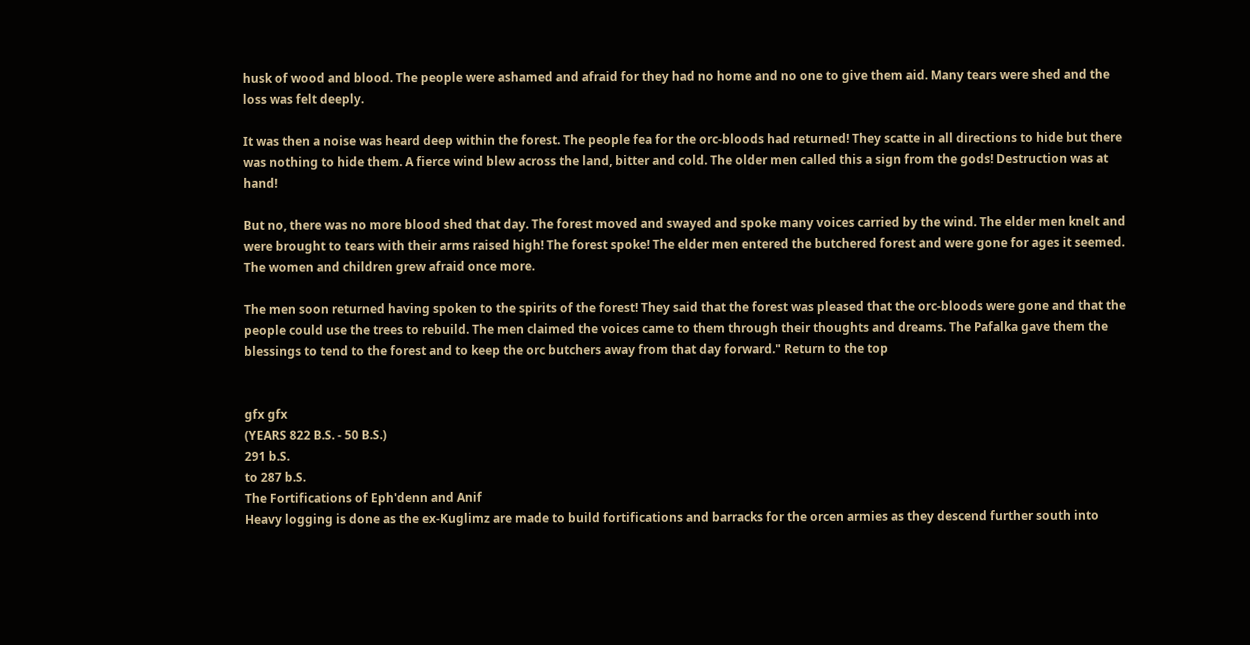husk of wood and blood. The people were ashamed and afraid for they had no home and no one to give them aid. Many tears were shed and the loss was felt deeply.

It was then a noise was heard deep within the forest. The people fea for the orc-bloods had returned! They scatte in all directions to hide but there was nothing to hide them. A fierce wind blew across the land, bitter and cold. The older men called this a sign from the gods! Destruction was at hand!

But no, there was no more blood shed that day. The forest moved and swayed and spoke many voices carried by the wind. The elder men knelt and were brought to tears with their arms raised high! The forest spoke! The elder men entered the butchered forest and were gone for ages it seemed. The women and children grew afraid once more.

The men soon returned having spoken to the spirits of the forest! They said that the forest was pleased that the orc-bloods were gone and that the people could use the trees to rebuild. The men claimed the voices came to them through their thoughts and dreams. The Pafalka gave them the blessings to tend to the forest and to keep the orc butchers away from that day forward." Return to the top


gfx gfx
(YEARS 822 B.S. - 50 B.S.)
291 b.S.
to 287 b.S.
The Fortifications of Eph'denn and Anif
Heavy logging is done as the ex-Kuglimz are made to build fortifications and barracks for the orcen armies as they descend further south into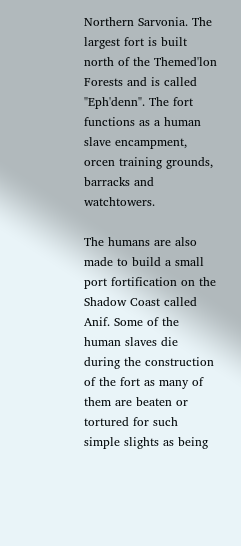Northern Sarvonia. The largest fort is built north of the Themed'lon Forests and is called "Eph'denn". The fort functions as a human slave encampment, orcen training grounds, barracks and watchtowers.

The humans are also made to build a small port fortification on the Shadow Coast called Anif. Some of the human slaves die during the construction of the fort as many of them are beaten or tortured for such simple slights as being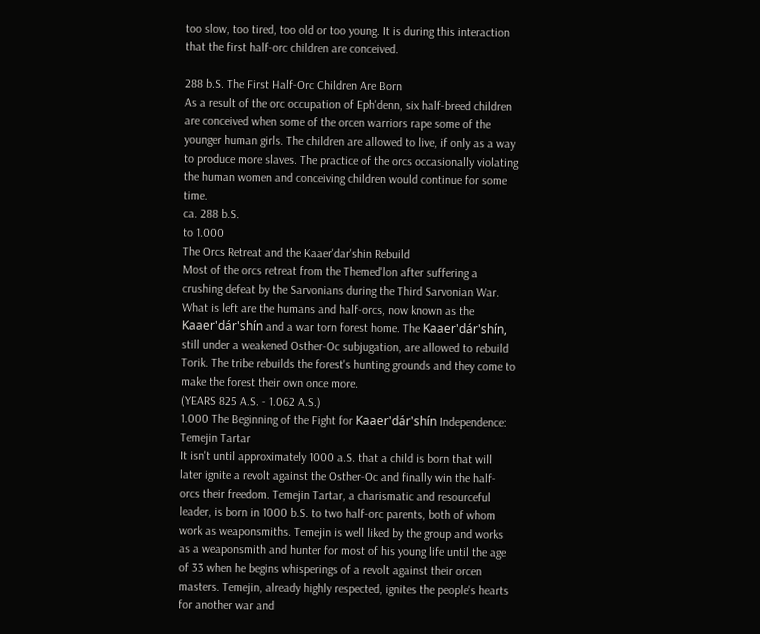too slow, too tired, too old or too young. It is during this interaction that the first half-orc children are conceived.

288 b.S. The First Half-Orc Children Are Born
As a result of the orc occupation of Eph'denn, six half-breed children are conceived when some of the orcen warriors rape some of the younger human girls. The children are allowed to live, if only as a way to produce more slaves. The practice of the orcs occasionally violating the human women and conceiving children would continue for some time.
ca. 288 b.S.
to 1.000
The Orcs Retreat and the Kaaer'dar'shin Rebuild
Most of the orcs retreat from the Themed'lon after suffering a crushing defeat by the Sarvonians during the Third Sarvonian War. What is left are the humans and half-orcs, now known as the Kaaer'dár'shín and a war torn forest home. The Kaaer'dár'shín, still under a weakened Osther-Oc subjugation, are allowed to rebuild Torik. The tribe rebuilds the forest's hunting grounds and they come to make the forest their own once more.
(YEARS 825 A.S. - 1.062 A.S.)
1.000 The Beginning of the Fight for Kaaer'dár'shín Independence: Temejin Tartar
It isn't until approximately 1000 a.S. that a child is born that will later ignite a revolt against the Osther-Oc and finally win the half-orcs their freedom. Temejin Tartar, a charismatic and resourceful leader, is born in 1000 b.S. to two half-orc parents, both of whom work as weaponsmiths. Temejin is well liked by the group and works as a weaponsmith and hunter for most of his young life until the age of 33 when he begins whisperings of a revolt against their orcen masters. Temejin, already highly respected, ignites the people's hearts for another war and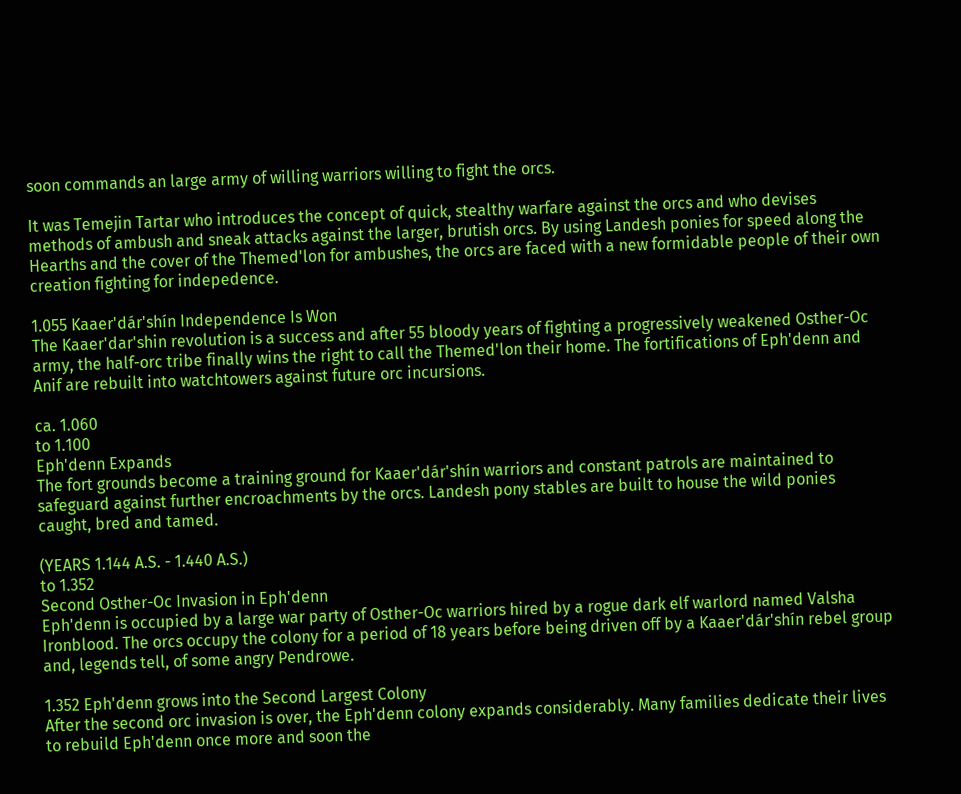soon commands an large army of willing warriors willing to fight the orcs.

It was Temejin Tartar who introduces the concept of quick, stealthy warfare against the orcs and who devises methods of ambush and sneak attacks against the larger, brutish orcs. By using Landesh ponies for speed along the Hearths and the cover of the Themed'lon for ambushes, the orcs are faced with a new formidable people of their own creation fighting for indepedence.

1.055 Kaaer'dár'shín Independence Is Won
The Kaaer'dar'shin revolution is a success and after 55 bloody years of fighting a progressively weakened Osther-Oc army, the half-orc tribe finally wins the right to call the Themed'lon their home. The fortifications of Eph'denn and Anif are rebuilt into watchtowers against future orc incursions.

ca. 1.060
to 1.100
Eph'denn Expands
The fort grounds become a training ground for Kaaer'dár'shín warriors and constant patrols are maintained to safeguard against further encroachments by the orcs. Landesh pony stables are built to house the wild ponies caught, bred and tamed.

(YEARS 1.144 A.S. - 1.440 A.S.)
to 1.352
Second Osther-Oc Invasion in Eph'denn
Eph'denn is occupied by a large war party of Osther-Oc warriors hired by a rogue dark elf warlord named Valsha Ironblood. The orcs occupy the colony for a period of 18 years before being driven off by a Kaaer'dár'shín rebel group and, legends tell, of some angry Pendrowe.

1.352 Eph'denn grows into the Second Largest Colony
After the second orc invasion is over, the Eph'denn colony expands considerably. Many families dedicate their lives to rebuild Eph'denn once more and soon the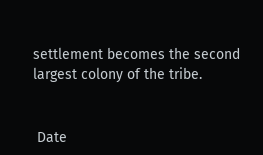settlement becomes the second largest colony of the tribe.


 Date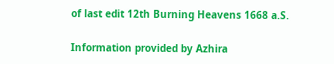of last edit 12th Burning Heavens 1668 a.S.

Information provided by Azhira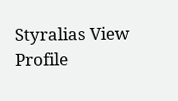Styralias View Profile